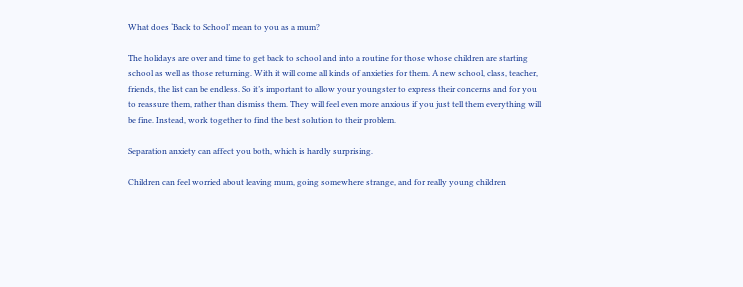What does ‘Back to School’ mean to you as a mum?

The holidays are over and time to get back to school and into a routine for those whose children are starting school as well as those returning. With it will come all kinds of anxieties for them. A new school, class, teacher, friends, the list can be endless. So it’s important to allow your youngster to express their concerns and for you to reassure them, rather than dismiss them. They will feel even more anxious if you just tell them everything will be fine. Instead, work together to find the best solution to their problem.

Separation anxiety can affect you both, which is hardly surprising.

Children can feel worried about leaving mum, going somewhere strange, and for really young children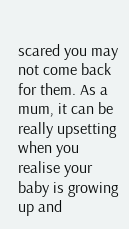scared you may not come back for them. As a mum, it can be really upsetting when you realise your baby is growing up and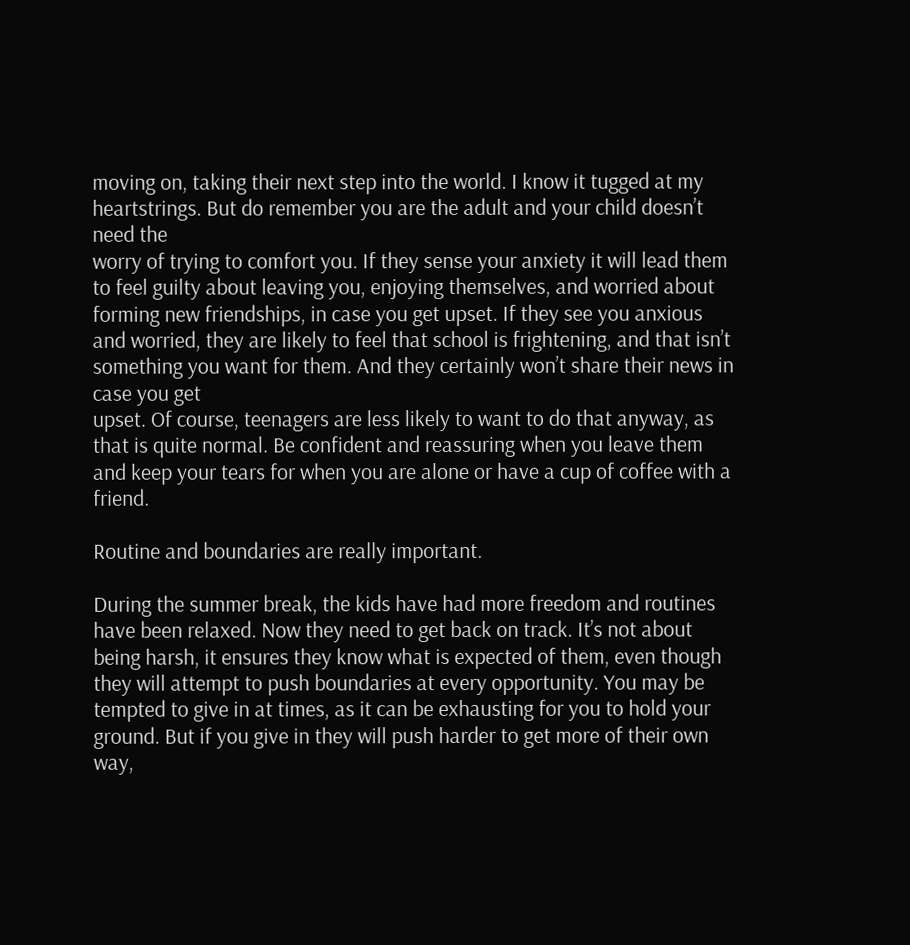moving on, taking their next step into the world. I know it tugged at my heartstrings. But do remember you are the adult and your child doesn’t need the
worry of trying to comfort you. If they sense your anxiety it will lead them to feel guilty about leaving you, enjoying themselves, and worried about forming new friendships, in case you get upset. If they see you anxious and worried, they are likely to feel that school is frightening, and that isn’t something you want for them. And they certainly won’t share their news in case you get
upset. Of course, teenagers are less likely to want to do that anyway, as that is quite normal. Be confident and reassuring when you leave them and keep your tears for when you are alone or have a cup of coffee with a friend.

Routine and boundaries are really important.

During the summer break, the kids have had more freedom and routines have been relaxed. Now they need to get back on track. It’s not about being harsh, it ensures they know what is expected of them, even though they will attempt to push boundaries at every opportunity. You may be tempted to give in at times, as it can be exhausting for you to hold your ground. But if you give in they will push harder to get more of their own way,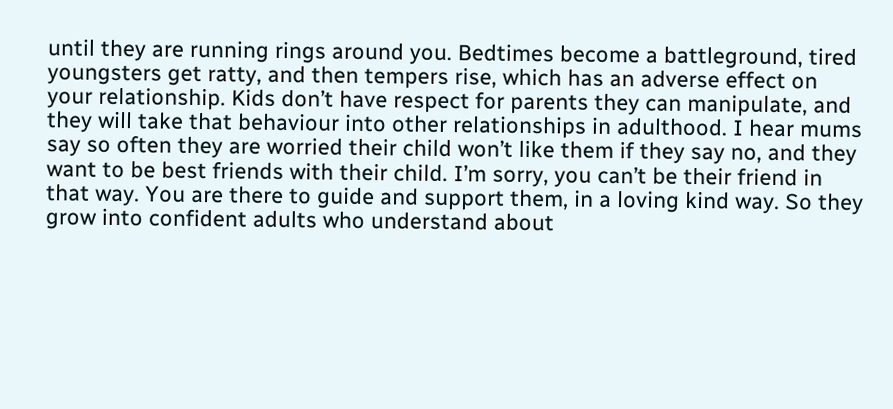until they are running rings around you. Bedtimes become a battleground, tired youngsters get ratty, and then tempers rise, which has an adverse effect on your relationship. Kids don’t have respect for parents they can manipulate, and they will take that behaviour into other relationships in adulthood. I hear mums say so often they are worried their child won’t like them if they say no, and they want to be best friends with their child. I’m sorry, you can’t be their friend in that way. You are there to guide and support them, in a loving kind way. So they grow into confident adults who understand about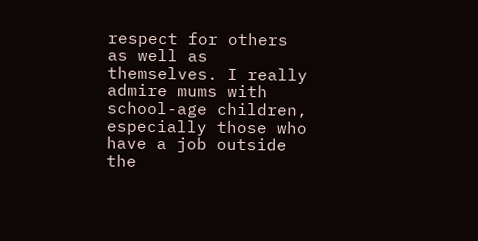respect for others as well as themselves. I really admire mums with school-age children, especially those who have a job outside the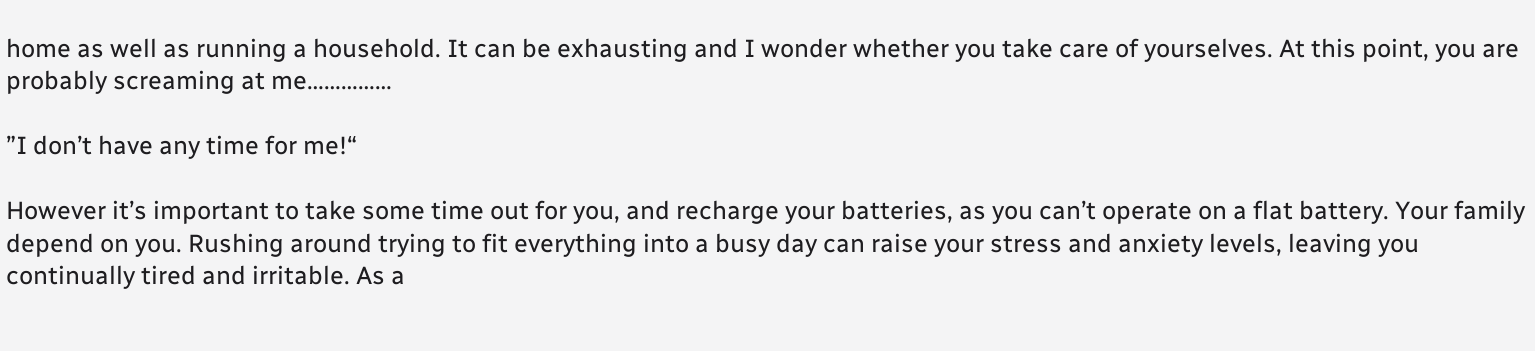home as well as running a household. It can be exhausting and I wonder whether you take care of yourselves. At this point, you are probably screaming at me……………

”I don’t have any time for me!“

However it’s important to take some time out for you, and recharge your batteries, as you can’t operate on a flat battery. Your family depend on you. Rushing around trying to fit everything into a busy day can raise your stress and anxiety levels, leaving you continually tired and irritable. As a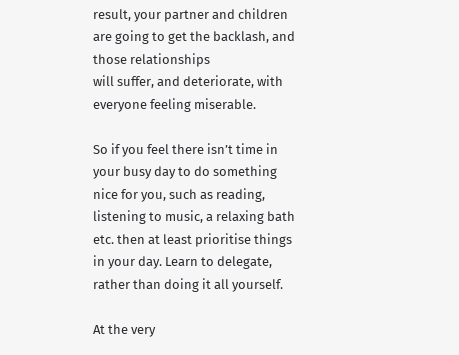result, your partner and children are going to get the backlash, and those relationships
will suffer, and deteriorate, with everyone feeling miserable.

So if you feel there isn’t time in your busy day to do something nice for you, such as reading, listening to music, a relaxing bath etc. then at least prioritise things in your day. Learn to delegate, rather than doing it all yourself.

At the very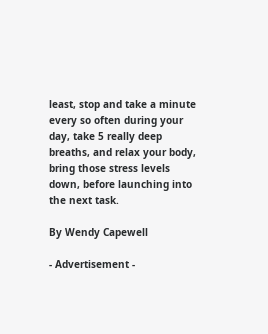least, stop and take a minute every so often during your day, take 5 really deep breaths, and relax your body, bring those stress levels down, before launching into the next task.

By Wendy Capewell

- Advertisement -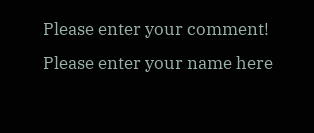Please enter your comment!
Please enter your name here